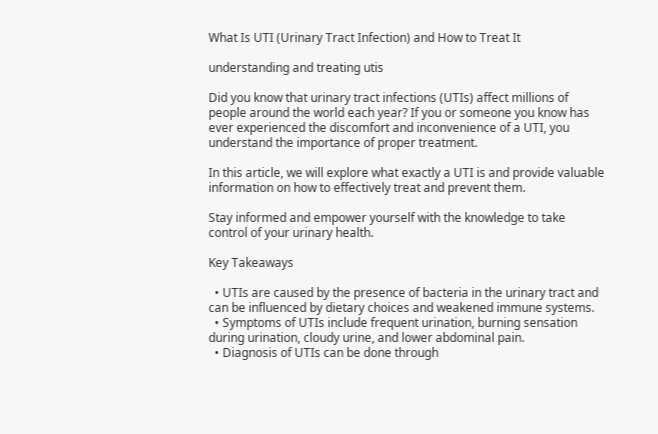What Is UTI (Urinary Tract Infection) and How to Treat It

understanding and treating utis

Did you know that urinary tract infections (UTIs) affect millions of people around the world each year? If you or someone you know has ever experienced the discomfort and inconvenience of a UTI, you understand the importance of proper treatment.

In this article, we will explore what exactly a UTI is and provide valuable information on how to effectively treat and prevent them.

Stay informed and empower yourself with the knowledge to take control of your urinary health.

Key Takeaways

  • UTIs are caused by the presence of bacteria in the urinary tract and can be influenced by dietary choices and weakened immune systems.
  • Symptoms of UTIs include frequent urination, burning sensation during urination, cloudy urine, and lower abdominal pain.
  • Diagnosis of UTIs can be done through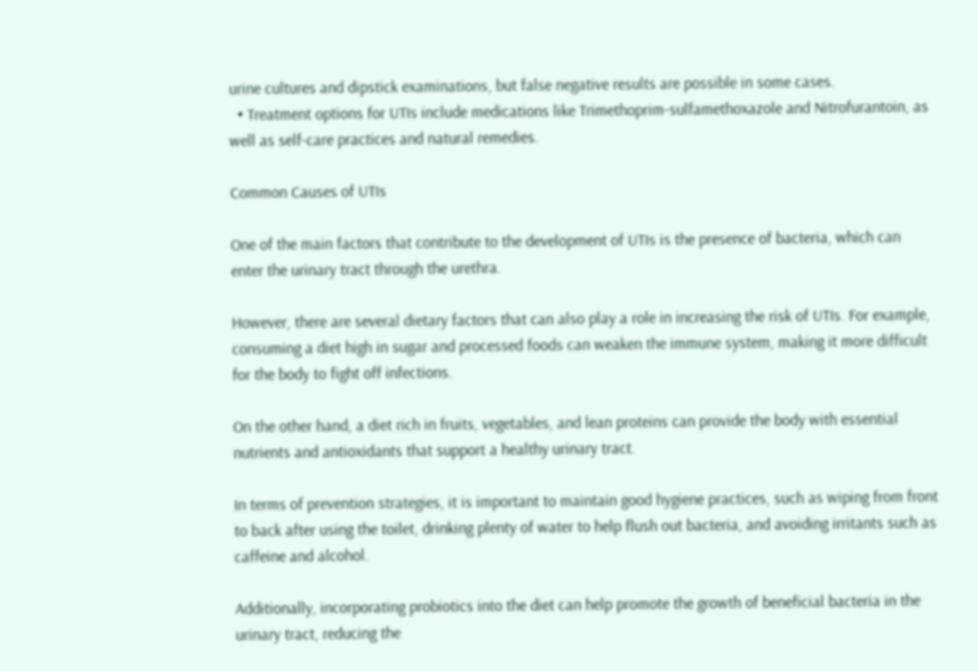urine cultures and dipstick examinations, but false negative results are possible in some cases.
  • Treatment options for UTIs include medications like Trimethoprim-sulfamethoxazole and Nitrofurantoin, as well as self-care practices and natural remedies.

Common Causes of UTIs

One of the main factors that contribute to the development of UTIs is the presence of bacteria, which can enter the urinary tract through the urethra.

However, there are several dietary factors that can also play a role in increasing the risk of UTIs. For example, consuming a diet high in sugar and processed foods can weaken the immune system, making it more difficult for the body to fight off infections.

On the other hand, a diet rich in fruits, vegetables, and lean proteins can provide the body with essential nutrients and antioxidants that support a healthy urinary tract.

In terms of prevention strategies, it is important to maintain good hygiene practices, such as wiping from front to back after using the toilet, drinking plenty of water to help flush out bacteria, and avoiding irritants such as caffeine and alcohol.

Additionally, incorporating probiotics into the diet can help promote the growth of beneficial bacteria in the urinary tract, reducing the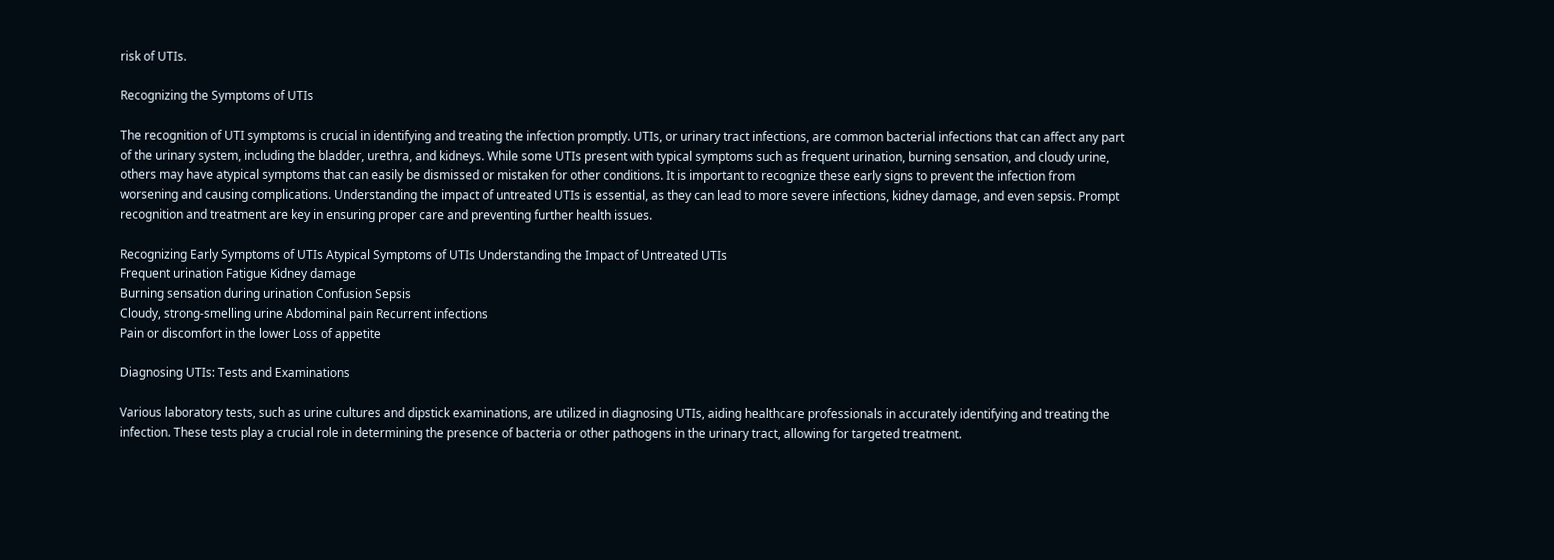risk of UTIs.

Recognizing the Symptoms of UTIs

The recognition of UTI symptoms is crucial in identifying and treating the infection promptly. UTIs, or urinary tract infections, are common bacterial infections that can affect any part of the urinary system, including the bladder, urethra, and kidneys. While some UTIs present with typical symptoms such as frequent urination, burning sensation, and cloudy urine, others may have atypical symptoms that can easily be dismissed or mistaken for other conditions. It is important to recognize these early signs to prevent the infection from worsening and causing complications. Understanding the impact of untreated UTIs is essential, as they can lead to more severe infections, kidney damage, and even sepsis. Prompt recognition and treatment are key in ensuring proper care and preventing further health issues.

Recognizing Early Symptoms of UTIs Atypical Symptoms of UTIs Understanding the Impact of Untreated UTIs
Frequent urination Fatigue Kidney damage
Burning sensation during urination Confusion Sepsis
Cloudy, strong-smelling urine Abdominal pain Recurrent infections
Pain or discomfort in the lower Loss of appetite

Diagnosing UTIs: Tests and Examinations

Various laboratory tests, such as urine cultures and dipstick examinations, are utilized in diagnosing UTIs, aiding healthcare professionals in accurately identifying and treating the infection. These tests play a crucial role in determining the presence of bacteria or other pathogens in the urinary tract, allowing for targeted treatment.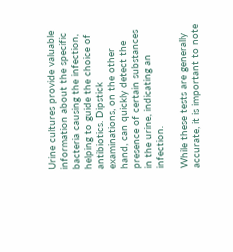Urine cultures provide valuable information about the specific bacteria causing the infection, helping to guide the choice of antibiotics. Dipstick examinations, on the other hand, can quickly detect the presence of certain substances in the urine, indicating an infection.

While these tests are generally accurate, it is important to note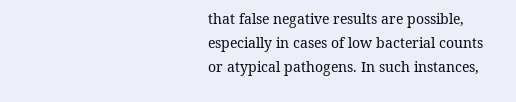that false negative results are possible, especially in cases of low bacterial counts or atypical pathogens. In such instances,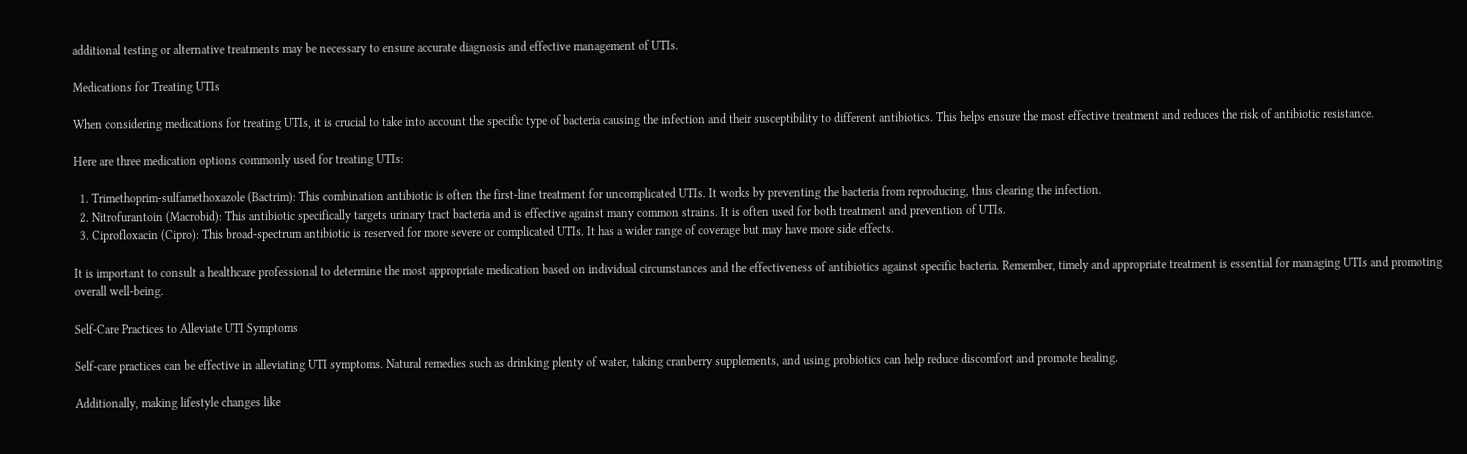additional testing or alternative treatments may be necessary to ensure accurate diagnosis and effective management of UTIs.

Medications for Treating UTIs

When considering medications for treating UTIs, it is crucial to take into account the specific type of bacteria causing the infection and their susceptibility to different antibiotics. This helps ensure the most effective treatment and reduces the risk of antibiotic resistance.

Here are three medication options commonly used for treating UTIs:

  1. Trimethoprim-sulfamethoxazole (Bactrim): This combination antibiotic is often the first-line treatment for uncomplicated UTIs. It works by preventing the bacteria from reproducing, thus clearing the infection.
  2. Nitrofurantoin (Macrobid): This antibiotic specifically targets urinary tract bacteria and is effective against many common strains. It is often used for both treatment and prevention of UTIs.
  3. Ciprofloxacin (Cipro): This broad-spectrum antibiotic is reserved for more severe or complicated UTIs. It has a wider range of coverage but may have more side effects.

It is important to consult a healthcare professional to determine the most appropriate medication based on individual circumstances and the effectiveness of antibiotics against specific bacteria. Remember, timely and appropriate treatment is essential for managing UTIs and promoting overall well-being.

Self-Care Practices to Alleviate UTI Symptoms

Self-care practices can be effective in alleviating UTI symptoms. Natural remedies such as drinking plenty of water, taking cranberry supplements, and using probiotics can help reduce discomfort and promote healing.

Additionally, making lifestyle changes like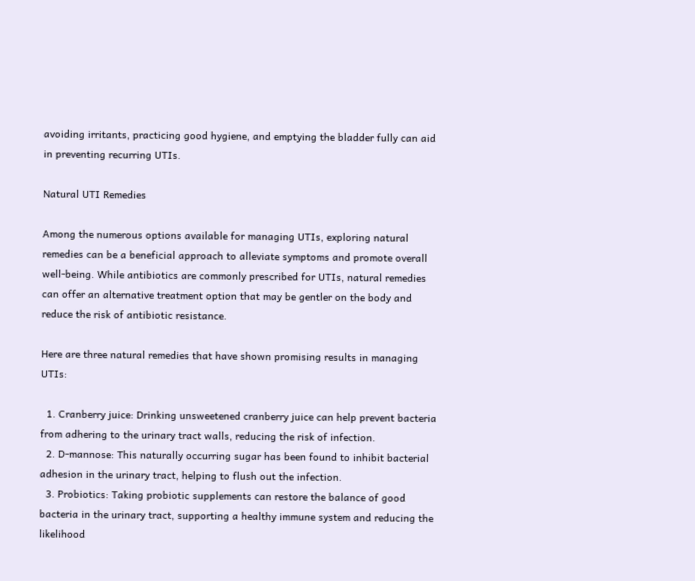avoiding irritants, practicing good hygiene, and emptying the bladder fully can aid in preventing recurring UTIs.

Natural UTI Remedies

Among the numerous options available for managing UTIs, exploring natural remedies can be a beneficial approach to alleviate symptoms and promote overall well-being. While antibiotics are commonly prescribed for UTIs, natural remedies can offer an alternative treatment option that may be gentler on the body and reduce the risk of antibiotic resistance.

Here are three natural remedies that have shown promising results in managing UTIs:

  1. Cranberry juice: Drinking unsweetened cranberry juice can help prevent bacteria from adhering to the urinary tract walls, reducing the risk of infection.
  2. D-mannose: This naturally occurring sugar has been found to inhibit bacterial adhesion in the urinary tract, helping to flush out the infection.
  3. Probiotics: Taking probiotic supplements can restore the balance of good bacteria in the urinary tract, supporting a healthy immune system and reducing the likelihood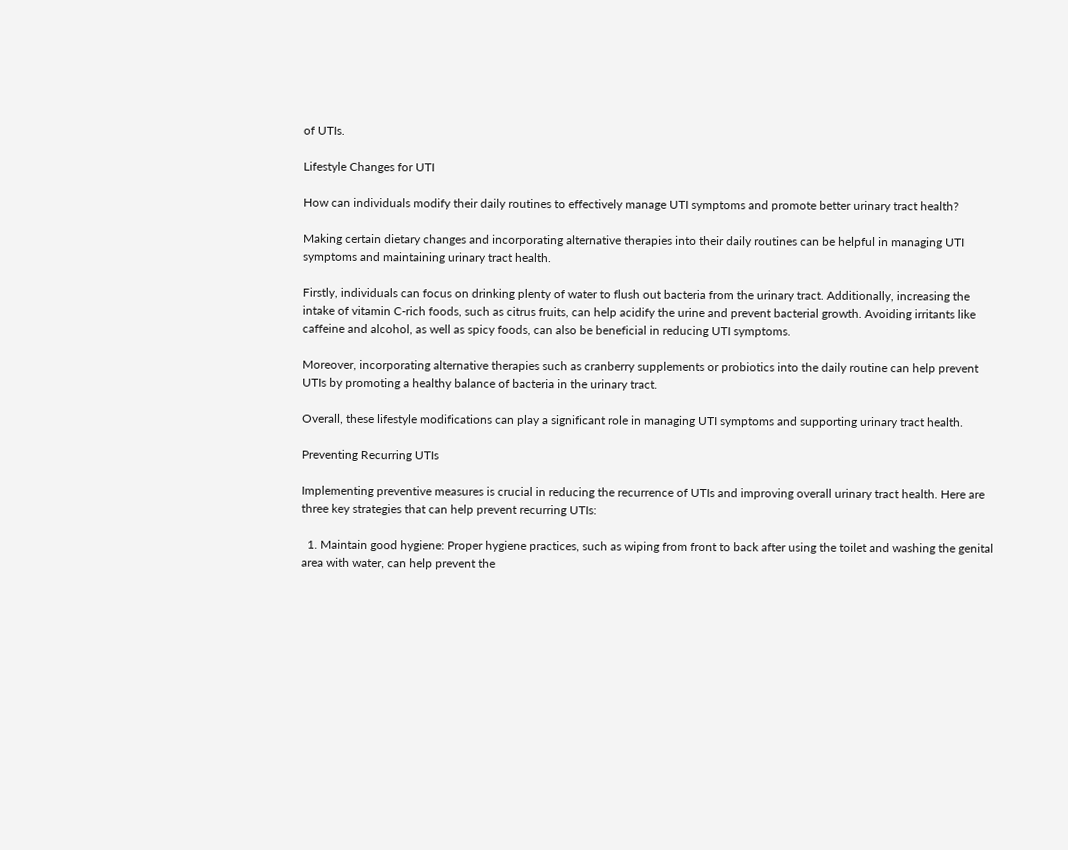of UTIs.

Lifestyle Changes for UTI

How can individuals modify their daily routines to effectively manage UTI symptoms and promote better urinary tract health?

Making certain dietary changes and incorporating alternative therapies into their daily routines can be helpful in managing UTI symptoms and maintaining urinary tract health.

Firstly, individuals can focus on drinking plenty of water to flush out bacteria from the urinary tract. Additionally, increasing the intake of vitamin C-rich foods, such as citrus fruits, can help acidify the urine and prevent bacterial growth. Avoiding irritants like caffeine and alcohol, as well as spicy foods, can also be beneficial in reducing UTI symptoms.

Moreover, incorporating alternative therapies such as cranberry supplements or probiotics into the daily routine can help prevent UTIs by promoting a healthy balance of bacteria in the urinary tract.

Overall, these lifestyle modifications can play a significant role in managing UTI symptoms and supporting urinary tract health.

Preventing Recurring UTIs

Implementing preventive measures is crucial in reducing the recurrence of UTIs and improving overall urinary tract health. Here are three key strategies that can help prevent recurring UTIs:

  1. Maintain good hygiene: Proper hygiene practices, such as wiping from front to back after using the toilet and washing the genital area with water, can help prevent the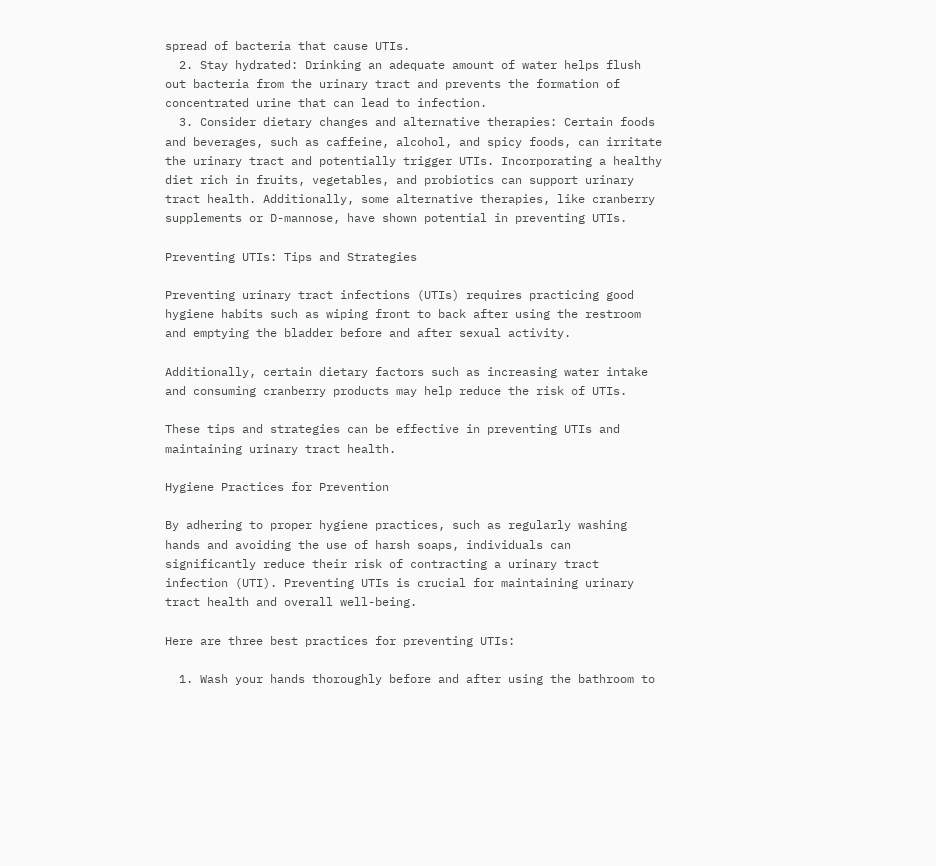spread of bacteria that cause UTIs.
  2. Stay hydrated: Drinking an adequate amount of water helps flush out bacteria from the urinary tract and prevents the formation of concentrated urine that can lead to infection.
  3. Consider dietary changes and alternative therapies: Certain foods and beverages, such as caffeine, alcohol, and spicy foods, can irritate the urinary tract and potentially trigger UTIs. Incorporating a healthy diet rich in fruits, vegetables, and probiotics can support urinary tract health. Additionally, some alternative therapies, like cranberry supplements or D-mannose, have shown potential in preventing UTIs.

Preventing UTIs: Tips and Strategies

Preventing urinary tract infections (UTIs) requires practicing good hygiene habits such as wiping front to back after using the restroom and emptying the bladder before and after sexual activity.

Additionally, certain dietary factors such as increasing water intake and consuming cranberry products may help reduce the risk of UTIs.

These tips and strategies can be effective in preventing UTIs and maintaining urinary tract health.

Hygiene Practices for Prevention

By adhering to proper hygiene practices, such as regularly washing hands and avoiding the use of harsh soaps, individuals can significantly reduce their risk of contracting a urinary tract infection (UTI). Preventing UTIs is crucial for maintaining urinary tract health and overall well-being.

Here are three best practices for preventing UTIs:

  1. Wash your hands thoroughly before and after using the bathroom to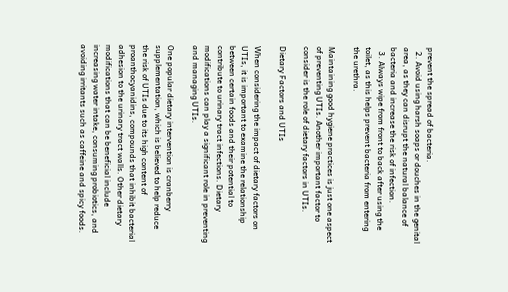prevent the spread of bacteria.
  2. Avoid using harsh soaps or douches in the genital area, as they can disrupt the natural balance of bacteria and increase the risk of infection.
  3. Always wipe from front to back after using the toilet, as this helps prevent bacteria from entering the urethra.

Maintaining good hygiene practices is just one aspect of preventing UTIs. Another important factor to consider is the role of dietary factors in UTIs.

Dietary Factors and UTIs

When considering the impact of dietary factors on UTIs, it is important to examine the relationship between certain foods and their potential to contribute to urinary tract infections. Dietary modifications can play a significant role in preventing and managing UTIs.

One popular dietary intervention is cranberry supplementation, which is believed to help reduce the risk of UTIs due to its high content of proanthocyanidins, compounds that inhibit bacterial adhesion to the urinary tract walls. Other dietary modifications that can be beneficial include increasing water intake, consuming probiotics, and avoiding irritants such as caffeine and spicy foods.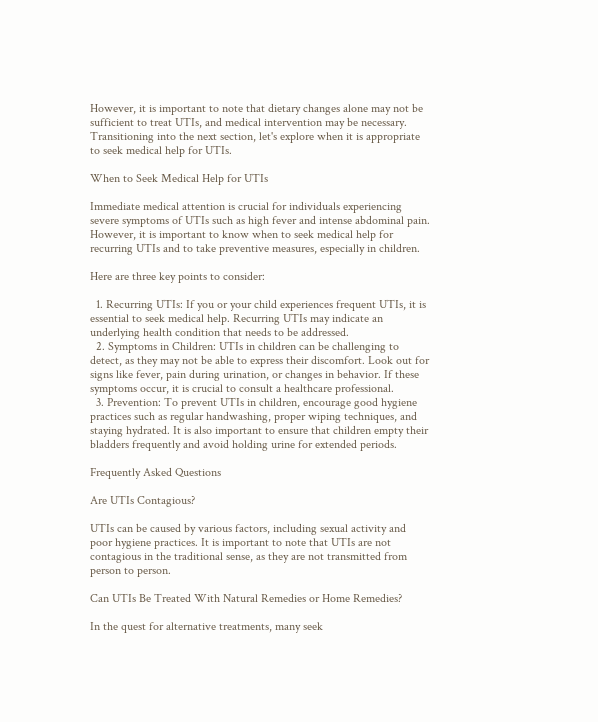However, it is important to note that dietary changes alone may not be sufficient to treat UTIs, and medical intervention may be necessary. Transitioning into the next section, let's explore when it is appropriate to seek medical help for UTIs.

When to Seek Medical Help for UTIs

Immediate medical attention is crucial for individuals experiencing severe symptoms of UTIs such as high fever and intense abdominal pain. However, it is important to know when to seek medical help for recurring UTIs and to take preventive measures, especially in children.

Here are three key points to consider:

  1. Recurring UTIs: If you or your child experiences frequent UTIs, it is essential to seek medical help. Recurring UTIs may indicate an underlying health condition that needs to be addressed.
  2. Symptoms in Children: UTIs in children can be challenging to detect, as they may not be able to express their discomfort. Look out for signs like fever, pain during urination, or changes in behavior. If these symptoms occur, it is crucial to consult a healthcare professional.
  3. Prevention: To prevent UTIs in children, encourage good hygiene practices such as regular handwashing, proper wiping techniques, and staying hydrated. It is also important to ensure that children empty their bladders frequently and avoid holding urine for extended periods.

Frequently Asked Questions

Are UTIs Contagious?

UTIs can be caused by various factors, including sexual activity and poor hygiene practices. It is important to note that UTIs are not contagious in the traditional sense, as they are not transmitted from person to person.

Can UTIs Be Treated With Natural Remedies or Home Remedies?

In the quest for alternative treatments, many seek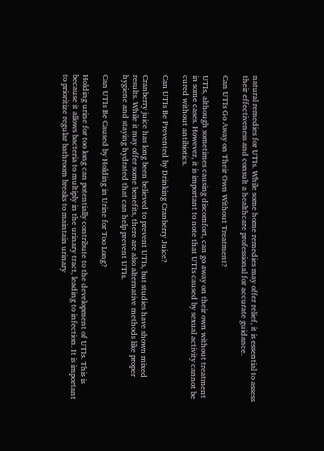natural remedies for UTIs. While some home remedies may offer relief, it is essential to assess their effectiveness and consult a healthcare professional for accurate guidance.

Can UTIs Go Away on Their Own Without Treatment?

UTIs, although sometimes causing discomfort, can go away on their own without treatment in some cases. However, it is important to note that UTIs caused by sexual activity cannot be cured without antibiotics.

Can UTIs Be Prevented by Drinking Cranberry Juice?

Cranberry juice has long been believed to prevent UTIs, but studies have shown mixed results. While it may offer some benefits, there are also alternative methods like proper hygiene and staying hydrated that can help prevent UTIs.

Can UTIs Be Caused by Holding in Urine for Too Long?

Holding urine for too long can potentially contribute to the development of UTIs. This is because it allows bacteria to multiply in the urinary tract, leading to infection. It is important to prioritize regular bathroom breaks to maintain urinary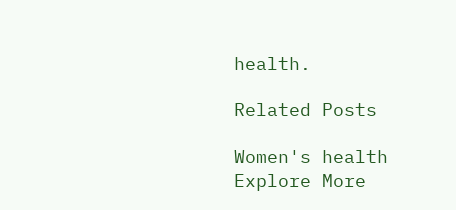health.

Related Posts

Women's health
Explore More